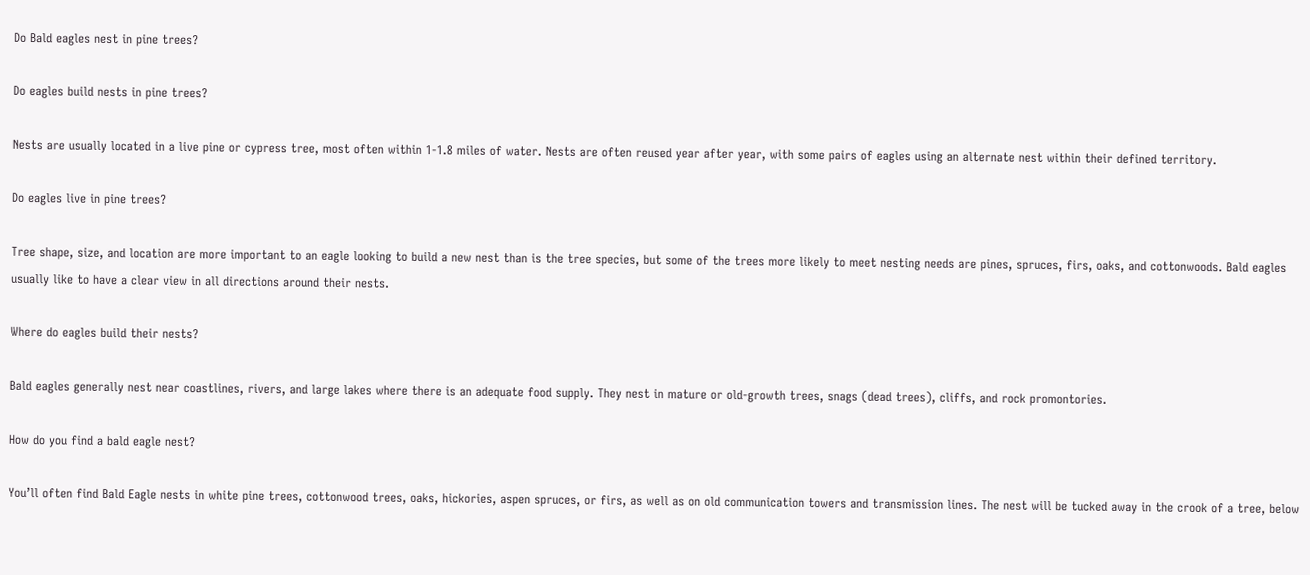Do Bald eagles nest in pine trees?

Do eagles build nests in pine trees?

Nests are usually located in a live pine or cypress tree, most often within 1-1.8 miles of water. Nests are often reused year after year, with some pairs of eagles using an alternate nest within their defined territory.

Do eagles live in pine trees?

Tree shape, size, and location are more important to an eagle looking to build a new nest than is the tree species, but some of the trees more likely to meet nesting needs are pines, spruces, firs, oaks, and cottonwoods. Bald eagles usually like to have a clear view in all directions around their nests.

Where do eagles build their nests?

Bald eagles generally nest near coastlines, rivers, and large lakes where there is an adequate food supply. They nest in mature or old-growth trees, snags (dead trees), cliffs, and rock promontories.

How do you find a bald eagle nest?

You’ll often find Bald Eagle nests in white pine trees, cottonwood trees, oaks, hickories, aspen spruces, or firs, as well as on old communication towers and transmission lines. The nest will be tucked away in the crook of a tree, below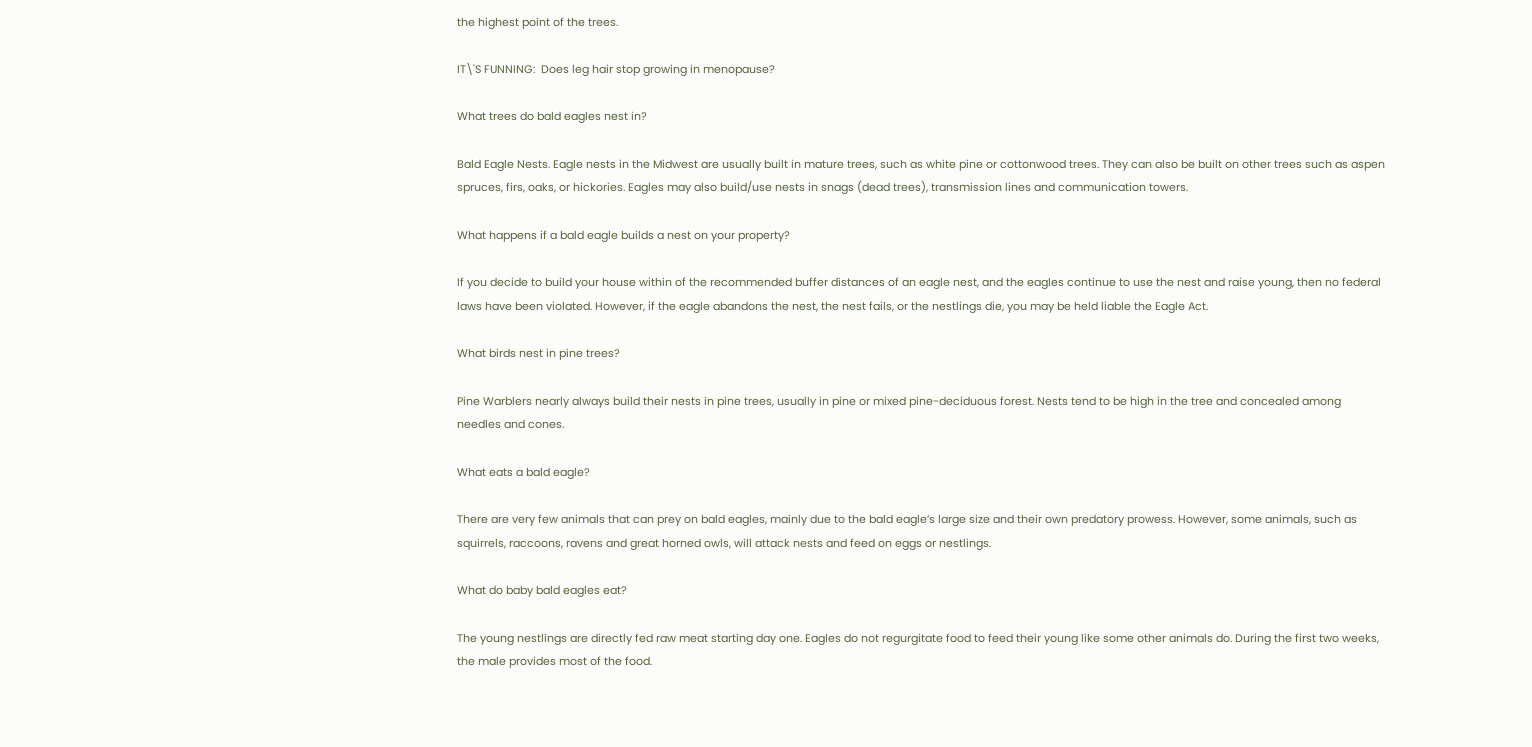the highest point of the trees.

IT\'S FUNNING:  Does leg hair stop growing in menopause?

What trees do bald eagles nest in?

Bald Eagle Nests. Eagle nests in the Midwest are usually built in mature trees, such as white pine or cottonwood trees. They can also be built on other trees such as aspen spruces, firs, oaks, or hickories. Eagles may also build/use nests in snags (dead trees), transmission lines and communication towers.

What happens if a bald eagle builds a nest on your property?

If you decide to build your house within of the recommended buffer distances of an eagle nest, and the eagles continue to use the nest and raise young, then no federal laws have been violated. However, if the eagle abandons the nest, the nest fails, or the nestlings die, you may be held liable the Eagle Act.

What birds nest in pine trees?

Pine Warblers nearly always build their nests in pine trees, usually in pine or mixed pine-deciduous forest. Nests tend to be high in the tree and concealed among needles and cones.

What eats a bald eagle?

There are very few animals that can prey on bald eagles, mainly due to the bald eagle’s large size and their own predatory prowess. However, some animals, such as squirrels, raccoons, ravens and great horned owls, will attack nests and feed on eggs or nestlings.

What do baby bald eagles eat?

The young nestlings are directly fed raw meat starting day one. Eagles do not regurgitate food to feed their young like some other animals do. During the first two weeks, the male provides most of the food.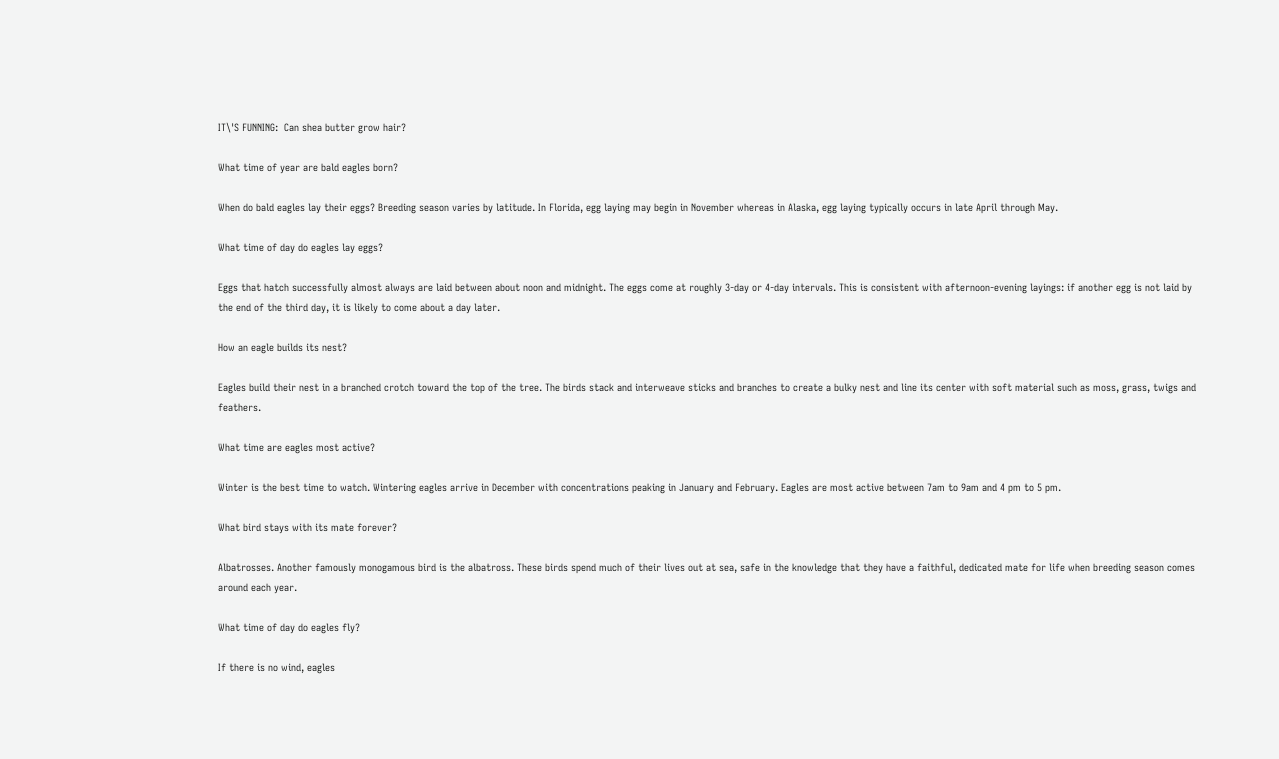IT\'S FUNNING:  Can shea butter grow hair?

What time of year are bald eagles born?

When do bald eagles lay their eggs? Breeding season varies by latitude. In Florida, egg laying may begin in November whereas in Alaska, egg laying typically occurs in late April through May.

What time of day do eagles lay eggs?

Eggs that hatch successfully almost always are laid between about noon and midnight. The eggs come at roughly 3-day or 4-day intervals. This is consistent with afternoon-evening layings: if another egg is not laid by the end of the third day, it is likely to come about a day later.

How an eagle builds its nest?

Eagles build their nest in a branched crotch toward the top of the tree. The birds stack and interweave sticks and branches to create a bulky nest and line its center with soft material such as moss, grass, twigs and feathers.

What time are eagles most active?

Winter is the best time to watch. Wintering eagles arrive in December with concentrations peaking in January and February. Eagles are most active between 7am to 9am and 4 pm to 5 pm.

What bird stays with its mate forever?

Albatrosses. Another famously monogamous bird is the albatross. These birds spend much of their lives out at sea, safe in the knowledge that they have a faithful, dedicated mate for life when breeding season comes around each year.

What time of day do eagles fly?

If there is no wind, eagles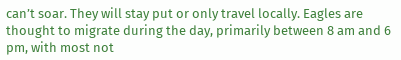can’t soar. They will stay put or only travel locally. Eagles are thought to migrate during the day, primarily between 8 am and 6 pm, with most not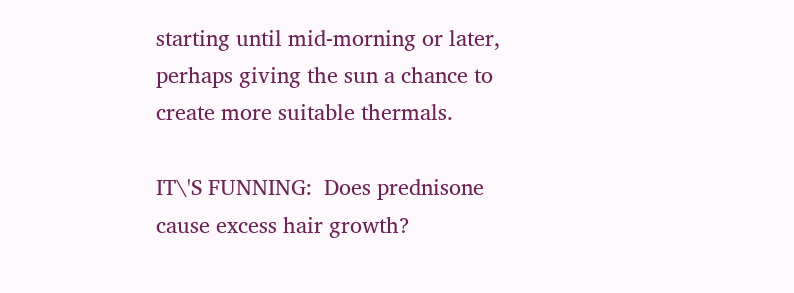starting until mid-morning or later, perhaps giving the sun a chance to create more suitable thermals.

IT\'S FUNNING:  Does prednisone cause excess hair growth?